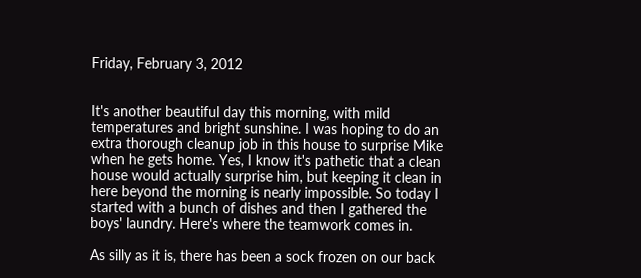Friday, February 3, 2012


It's another beautiful day this morning, with mild temperatures and bright sunshine. I was hoping to do an extra thorough cleanup job in this house to surprise Mike when he gets home. Yes, I know it's pathetic that a clean house would actually surprise him, but keeping it clean in here beyond the morning is nearly impossible. So today I started with a bunch of dishes and then I gathered the boys' laundry. Here's where the teamwork comes in.

As silly as it is, there has been a sock frozen on our back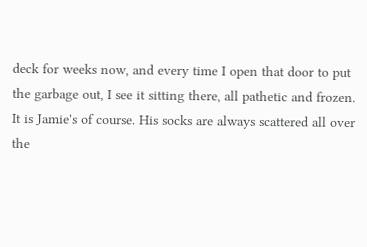deck for weeks now, and every time I open that door to put the garbage out, I see it sitting there, all pathetic and frozen. It is Jamie's of course. His socks are always scattered all over the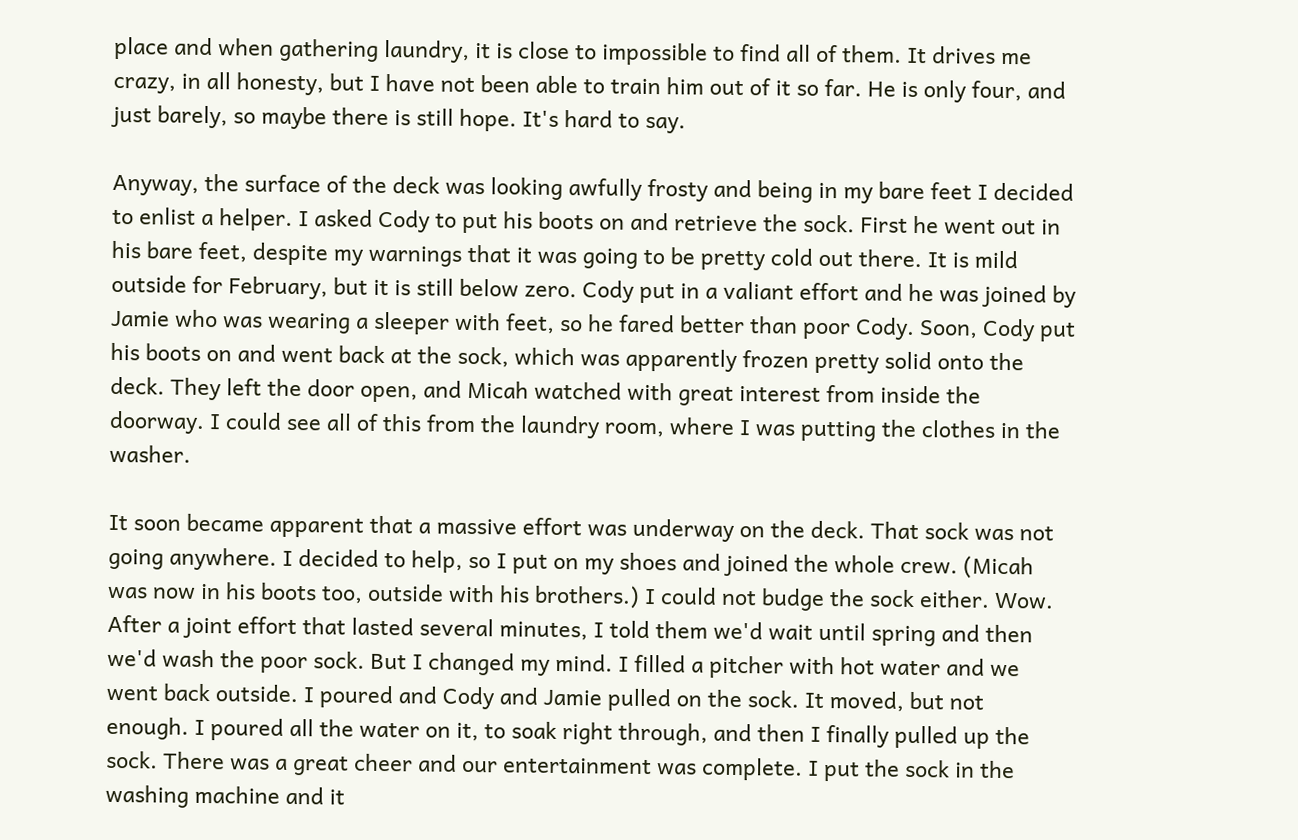place and when gathering laundry, it is close to impossible to find all of them. It drives me crazy, in all honesty, but I have not been able to train him out of it so far. He is only four, and just barely, so maybe there is still hope. It's hard to say.

Anyway, the surface of the deck was looking awfully frosty and being in my bare feet I decided to enlist a helper. I asked Cody to put his boots on and retrieve the sock. First he went out in his bare feet, despite my warnings that it was going to be pretty cold out there. It is mild outside for February, but it is still below zero. Cody put in a valiant effort and he was joined by Jamie who was wearing a sleeper with feet, so he fared better than poor Cody. Soon, Cody put his boots on and went back at the sock, which was apparently frozen pretty solid onto the deck. They left the door open, and Micah watched with great interest from inside the doorway. I could see all of this from the laundry room, where I was putting the clothes in the washer.

It soon became apparent that a massive effort was underway on the deck. That sock was not going anywhere. I decided to help, so I put on my shoes and joined the whole crew. (Micah was now in his boots too, outside with his brothers.) I could not budge the sock either. Wow. After a joint effort that lasted several minutes, I told them we'd wait until spring and then we'd wash the poor sock. But I changed my mind. I filled a pitcher with hot water and we went back outside. I poured and Cody and Jamie pulled on the sock. It moved, but not enough. I poured all the water on it, to soak right through, and then I finally pulled up the sock. There was a great cheer and our entertainment was complete. I put the sock in the washing machine and it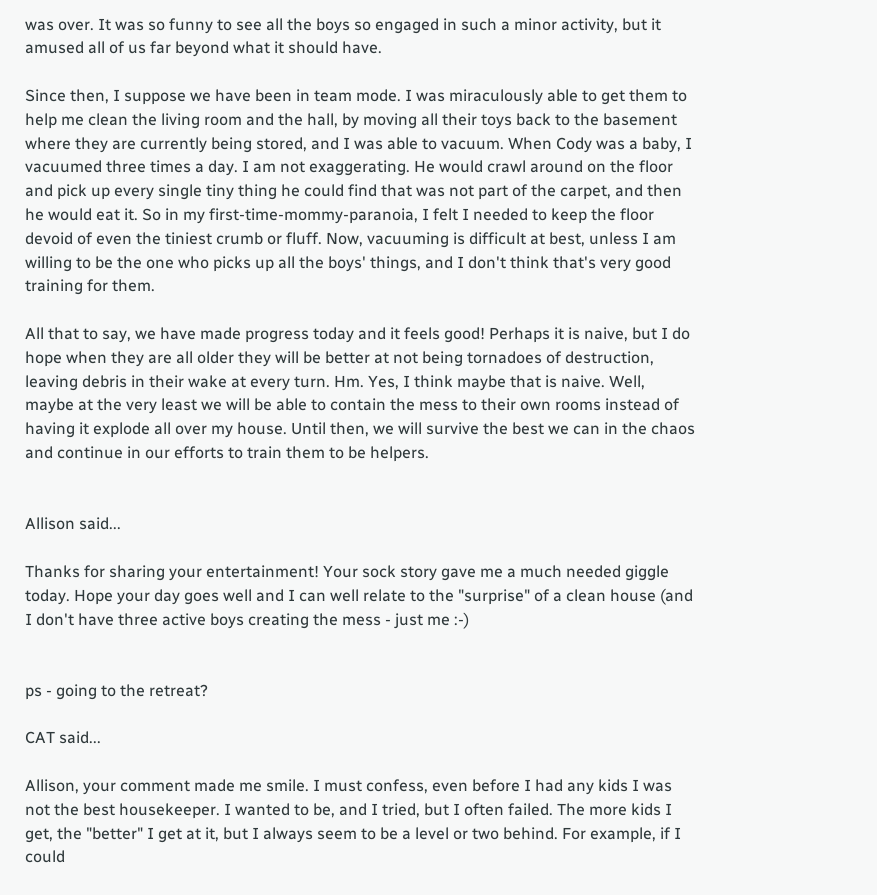was over. It was so funny to see all the boys so engaged in such a minor activity, but it amused all of us far beyond what it should have.

Since then, I suppose we have been in team mode. I was miraculously able to get them to help me clean the living room and the hall, by moving all their toys back to the basement where they are currently being stored, and I was able to vacuum. When Cody was a baby, I vacuumed three times a day. I am not exaggerating. He would crawl around on the floor and pick up every single tiny thing he could find that was not part of the carpet, and then he would eat it. So in my first-time-mommy-paranoia, I felt I needed to keep the floor devoid of even the tiniest crumb or fluff. Now, vacuuming is difficult at best, unless I am willing to be the one who picks up all the boys' things, and I don't think that's very good training for them.

All that to say, we have made progress today and it feels good! Perhaps it is naive, but I do hope when they are all older they will be better at not being tornadoes of destruction, leaving debris in their wake at every turn. Hm. Yes, I think maybe that is naive. Well, maybe at the very least we will be able to contain the mess to their own rooms instead of having it explode all over my house. Until then, we will survive the best we can in the chaos and continue in our efforts to train them to be helpers.


Allison said...

Thanks for sharing your entertainment! Your sock story gave me a much needed giggle today. Hope your day goes well and I can well relate to the "surprise" of a clean house (and I don't have three active boys creating the mess - just me :-)


ps - going to the retreat?

CAT said...

Allison, your comment made me smile. I must confess, even before I had any kids I was not the best housekeeper. I wanted to be, and I tried, but I often failed. The more kids I get, the "better" I get at it, but I always seem to be a level or two behind. For example, if I could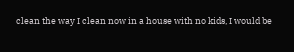clean the way I clean now in a house with no kids, I would be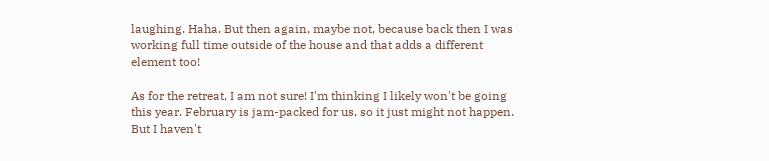laughing. Haha. But then again, maybe not, because back then I was working full time outside of the house and that adds a different element too!

As for the retreat, I am not sure! I'm thinking I likely won't be going this year. February is jam-packed for us, so it just might not happen. But I haven't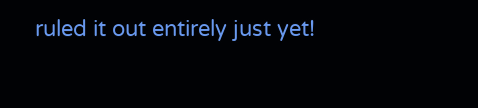ruled it out entirely just yet!